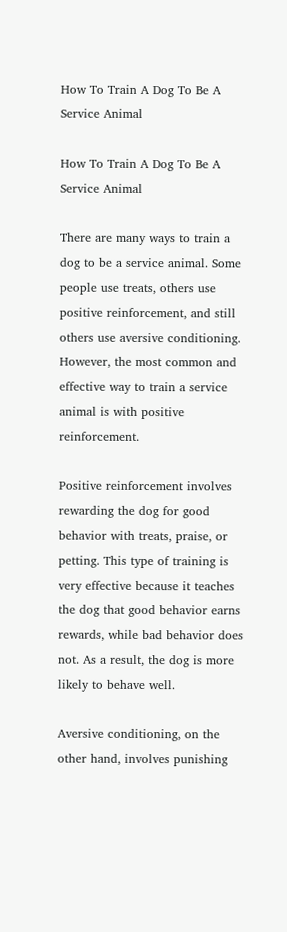How To Train A Dog To Be A Service Animal

How To Train A Dog To Be A Service Animal

There are many ways to train a dog to be a service animal. Some people use treats, others use positive reinforcement, and still others use aversive conditioning. However, the most common and effective way to train a service animal is with positive reinforcement.

Positive reinforcement involves rewarding the dog for good behavior with treats, praise, or petting. This type of training is very effective because it teaches the dog that good behavior earns rewards, while bad behavior does not. As a result, the dog is more likely to behave well.

Aversive conditioning, on the other hand, involves punishing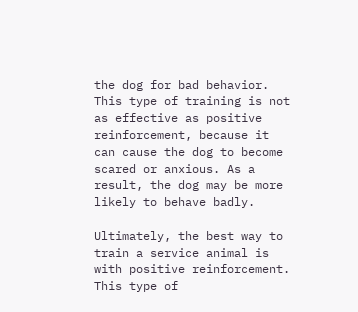the dog for bad behavior. This type of training is not as effective as positive reinforcement, because it can cause the dog to become scared or anxious. As a result, the dog may be more likely to behave badly.

Ultimately, the best way to train a service animal is with positive reinforcement. This type of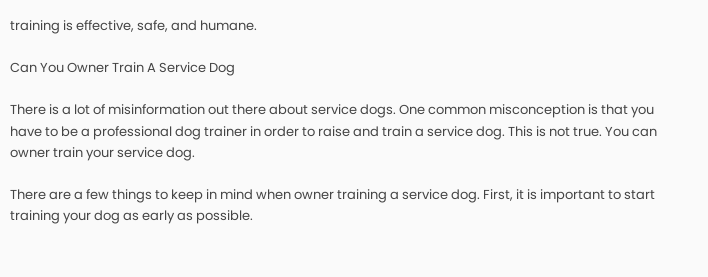training is effective, safe, and humane.

Can You Owner Train A Service Dog

There is a lot of misinformation out there about service dogs. One common misconception is that you have to be a professional dog trainer in order to raise and train a service dog. This is not true. You can owner train your service dog.

There are a few things to keep in mind when owner training a service dog. First, it is important to start training your dog as early as possible.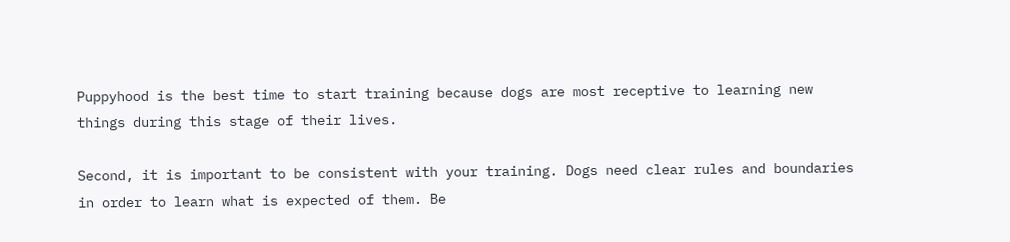Puppyhood is the best time to start training because dogs are most receptive to learning new things during this stage of their lives.

Second, it is important to be consistent with your training. Dogs need clear rules and boundaries in order to learn what is expected of them. Be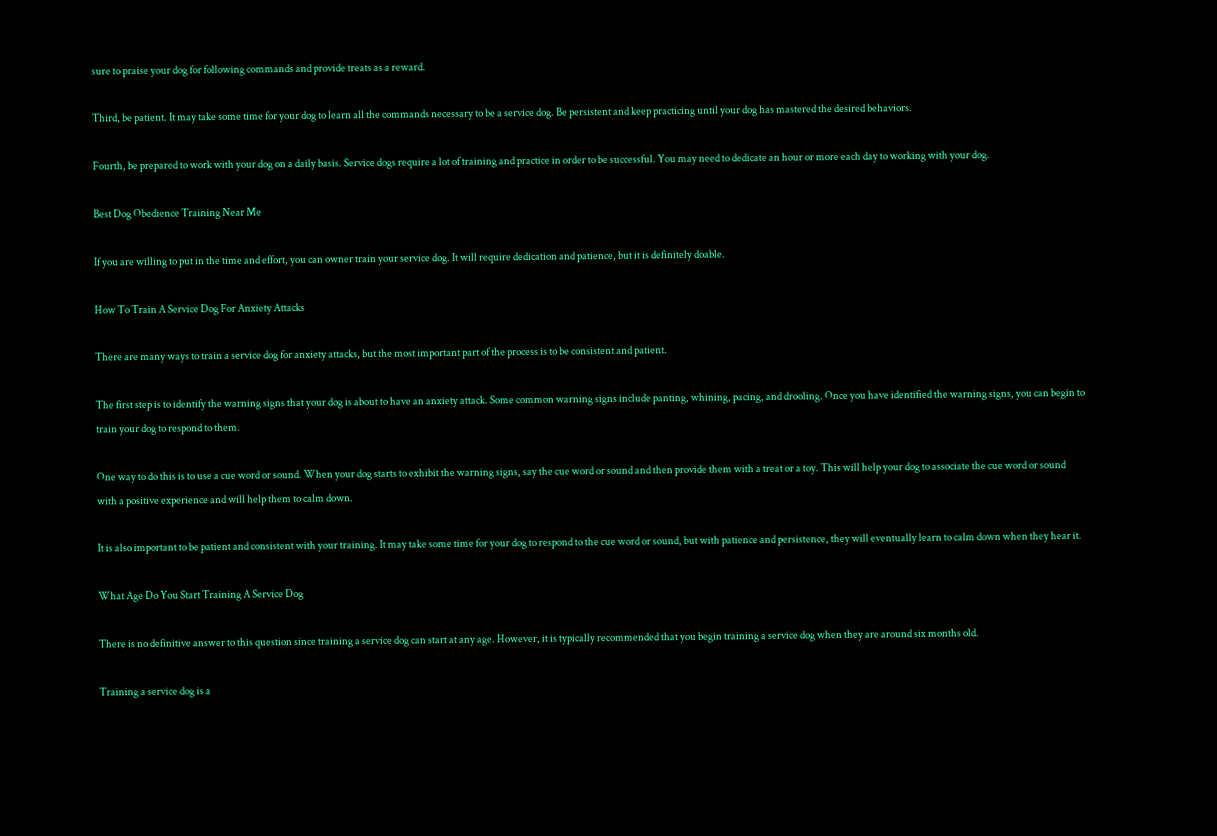sure to praise your dog for following commands and provide treats as a reward.

Third, be patient. It may take some time for your dog to learn all the commands necessary to be a service dog. Be persistent and keep practicing until your dog has mastered the desired behaviors.

Fourth, be prepared to work with your dog on a daily basis. Service dogs require a lot of training and practice in order to be successful. You may need to dedicate an hour or more each day to working with your dog.

Best Dog Obedience Training Near Me

If you are willing to put in the time and effort, you can owner train your service dog. It will require dedication and patience, but it is definitely doable.

How To Train A Service Dog For Anxiety Attacks

There are many ways to train a service dog for anxiety attacks, but the most important part of the process is to be consistent and patient.

The first step is to identify the warning signs that your dog is about to have an anxiety attack. Some common warning signs include panting, whining, pacing, and drooling. Once you have identified the warning signs, you can begin to train your dog to respond to them.

One way to do this is to use a cue word or sound. When your dog starts to exhibit the warning signs, say the cue word or sound and then provide them with a treat or a toy. This will help your dog to associate the cue word or sound with a positive experience and will help them to calm down.

It is also important to be patient and consistent with your training. It may take some time for your dog to respond to the cue word or sound, but with patience and persistence, they will eventually learn to calm down when they hear it.

What Age Do You Start Training A Service Dog

There is no definitive answer to this question since training a service dog can start at any age. However, it is typically recommended that you begin training a service dog when they are around six months old.

Training a service dog is a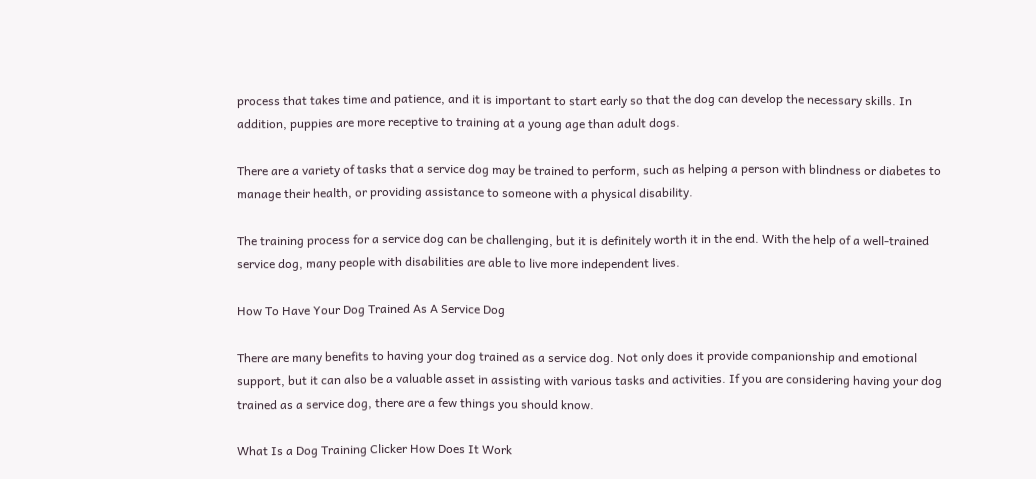process that takes time and patience, and it is important to start early so that the dog can develop the necessary skills. In addition, puppies are more receptive to training at a young age than adult dogs.

There are a variety of tasks that a service dog may be trained to perform, such as helping a person with blindness or diabetes to manage their health, or providing assistance to someone with a physical disability.

The training process for a service dog can be challenging, but it is definitely worth it in the end. With the help of a well-trained service dog, many people with disabilities are able to live more independent lives.

How To Have Your Dog Trained As A Service Dog

There are many benefits to having your dog trained as a service dog. Not only does it provide companionship and emotional support, but it can also be a valuable asset in assisting with various tasks and activities. If you are considering having your dog trained as a service dog, there are a few things you should know.

What Is a Dog Training Clicker How Does It Work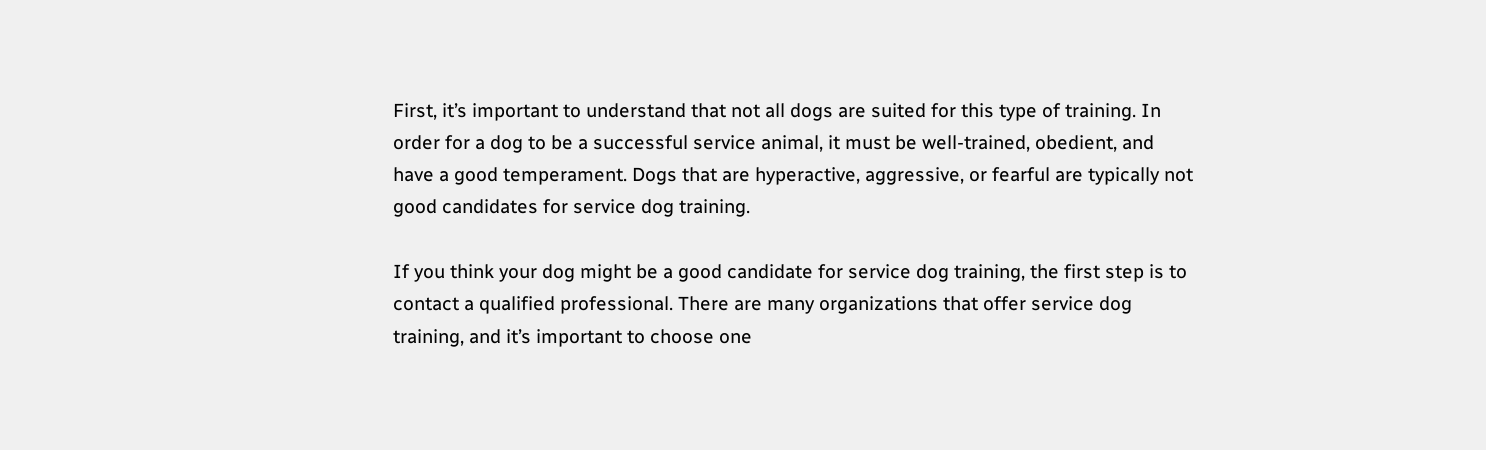First, it’s important to understand that not all dogs are suited for this type of training. In order for a dog to be a successful service animal, it must be well-trained, obedient, and have a good temperament. Dogs that are hyperactive, aggressive, or fearful are typically not good candidates for service dog training.

If you think your dog might be a good candidate for service dog training, the first step is to contact a qualified professional. There are many organizations that offer service dog training, and it’s important to choose one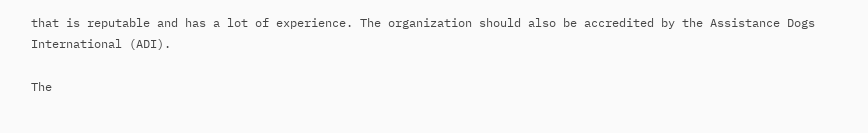that is reputable and has a lot of experience. The organization should also be accredited by the Assistance Dogs International (ADI).

The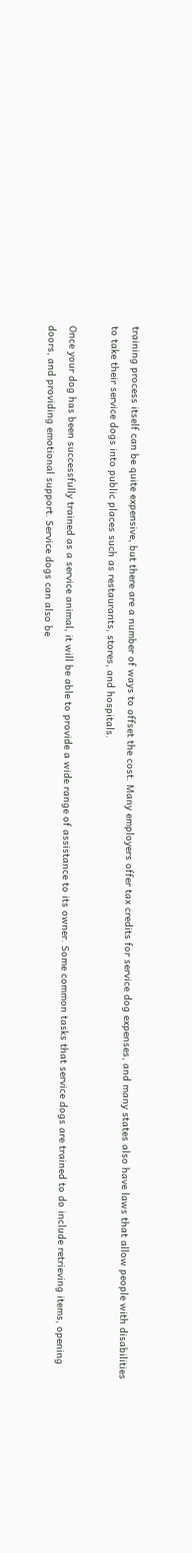training process itself can be quite expensive, but there are a number of ways to offset the cost. Many employers offer tax credits for service dog expenses, and many states also have laws that allow people with disabilities to take their service dogs into public places such as restaurants, stores, and hospitals.

Once your dog has been successfully trained as a service animal, it will be able to provide a wide range of assistance to its owner. Some common tasks that service dogs are trained to do include retrieving items, opening doors, and providing emotional support. Service dogs can also be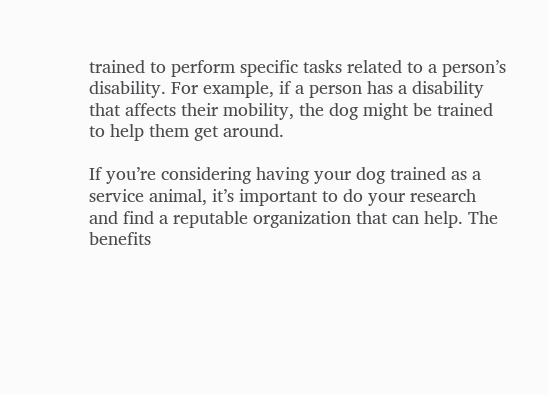trained to perform specific tasks related to a person’s disability. For example, if a person has a disability that affects their mobility, the dog might be trained to help them get around.

If you’re considering having your dog trained as a service animal, it’s important to do your research and find a reputable organization that can help. The benefits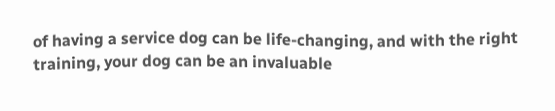of having a service dog can be life-changing, and with the right training, your dog can be an invaluable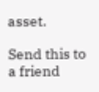asset.

Send this to a friend